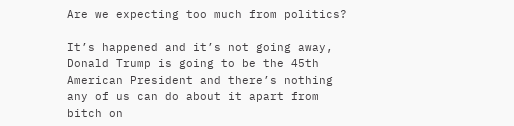Are we expecting too much from politics?

It’s happened and it’s not going away, Donald Trump is going to be the 45th American President and there’s nothing any of us can do about it apart from bitch on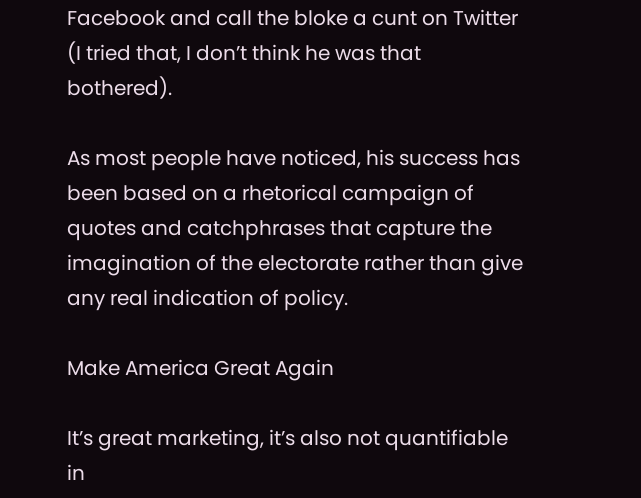Facebook and call the bloke a cunt on Twitter (I tried that, I don’t think he was that bothered).

As most people have noticed, his success has been based on a rhetorical campaign of quotes and catchphrases that capture the imagination of the electorate rather than give any real indication of policy.

Make America Great Again

It’s great marketing, it’s also not quantifiable in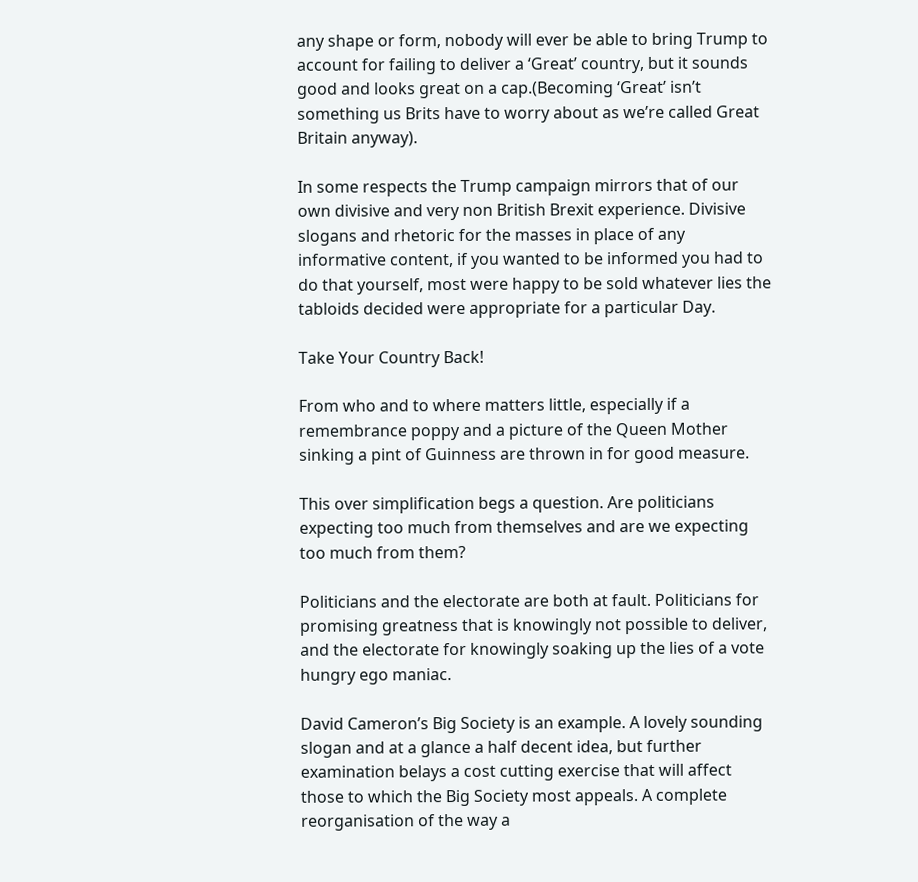any shape or form, nobody will ever be able to bring Trump to account for failing to deliver a ‘Great’ country, but it sounds good and looks great on a cap.(Becoming ‘Great’ isn’t something us Brits have to worry about as we’re called Great Britain anyway).

In some respects the Trump campaign mirrors that of our own divisive and very non British Brexit experience. Divisive slogans and rhetoric for the masses in place of any informative content, if you wanted to be informed you had to do that yourself, most were happy to be sold whatever lies the tabloids decided were appropriate for a particular Day.

Take Your Country Back!

From who and to where matters little, especially if a remembrance poppy and a picture of the Queen Mother sinking a pint of Guinness are thrown in for good measure.

This over simplification begs a question. Are politicians expecting too much from themselves and are we expecting too much from them?

Politicians and the electorate are both at fault. Politicians for promising greatness that is knowingly not possible to deliver, and the electorate for knowingly soaking up the lies of a vote hungry ego maniac.

David Cameron’s Big Society is an example. A lovely sounding slogan and at a glance a half decent idea, but further examination belays a cost cutting exercise that will affect those to which the Big Society most appeals. A complete reorganisation of the way a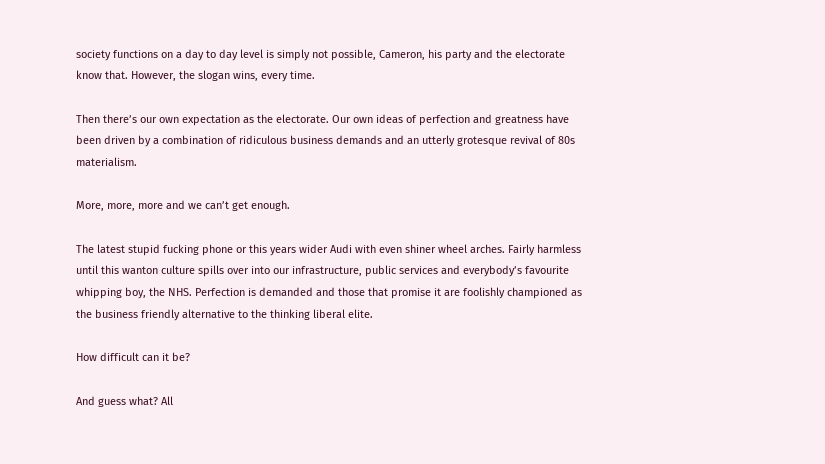society functions on a day to day level is simply not possible, Cameron, his party and the electorate know that. However, the slogan wins, every time.

Then there’s our own expectation as the electorate. Our own ideas of perfection and greatness have been driven by a combination of ridiculous business demands and an utterly grotesque revival of 80s materialism.

More, more, more and we can’t get enough.

The latest stupid fucking phone or this years wider Audi with even shiner wheel arches. Fairly harmless until this wanton culture spills over into our infrastructure, public services and everybody’s favourite whipping boy, the NHS. Perfection is demanded and those that promise it are foolishly championed as the business friendly alternative to the thinking liberal elite.

How difficult can it be?

And guess what? All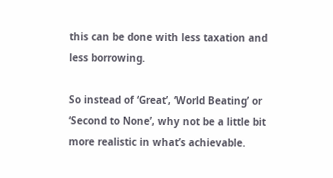this can be done with less taxation and less borrowing.

So instead of ‘Great’, ‘World Beating’ or ‘Second to None’, why not be a little bit more realistic in what’s achievable.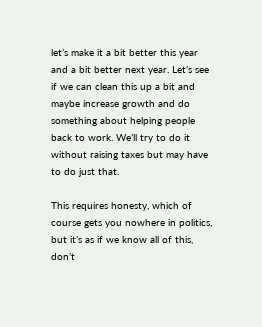let’s make it a bit better this year and a bit better next year. Let’s see if we can clean this up a bit and maybe increase growth and do something about helping people back to work. We’ll try to do it without raising taxes but may have to do just that.

This requires honesty, which of course gets you nowhere in politics, but it’s as if we know all of this, don’t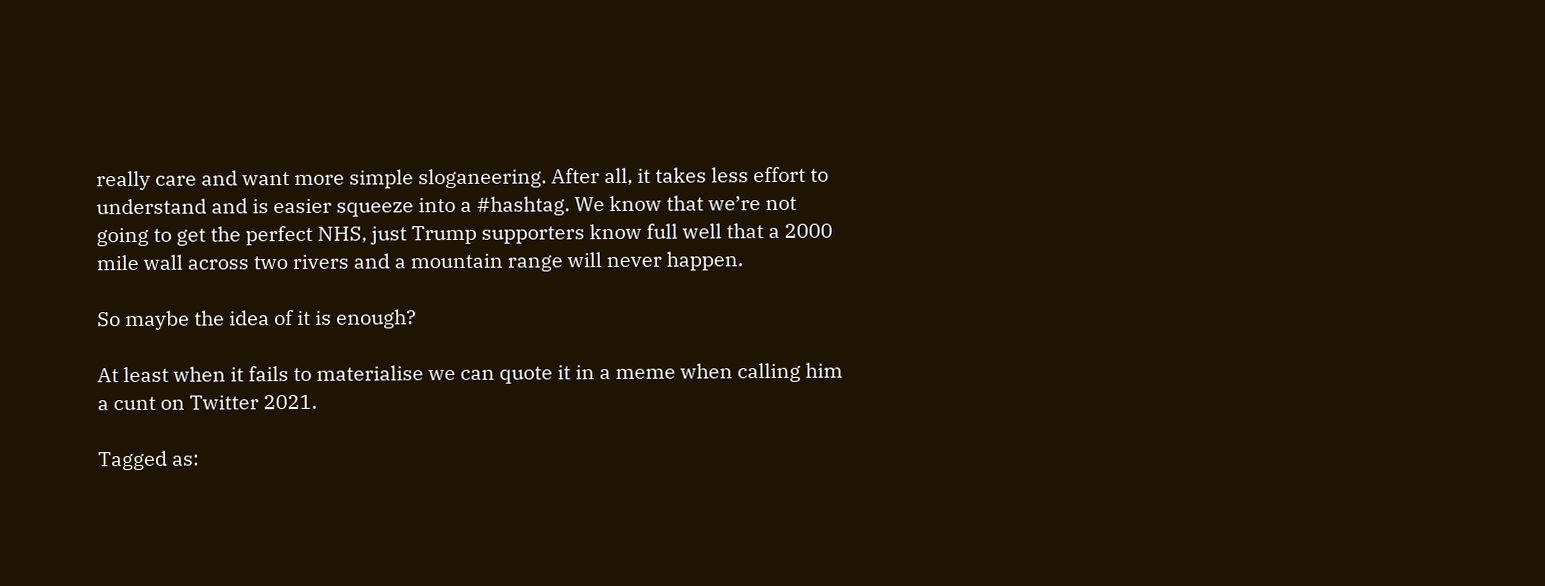really care and want more simple sloganeering. After all, it takes less effort to understand and is easier squeeze into a #hashtag. We know that we’re not going to get the perfect NHS, just Trump supporters know full well that a 2000 mile wall across two rivers and a mountain range will never happen.

So maybe the idea of it is enough?

At least when it fails to materialise we can quote it in a meme when calling him a cunt on Twitter 2021.

Tagged as: